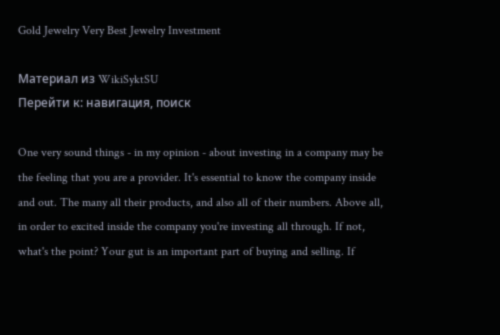Gold Jewelry Very Best Jewelry Investment

Материал из WikiSyktSU
Перейти к: навигация, поиск

One very sound things - in my opinion - about investing in a company may be the feeling that you are a provider. It's essential to know the company inside and out. The many all their products, and also all of their numbers. Above all, in order to excited inside the company you're investing all through. If not, what's the point? Your gut is an important part of buying and selling. If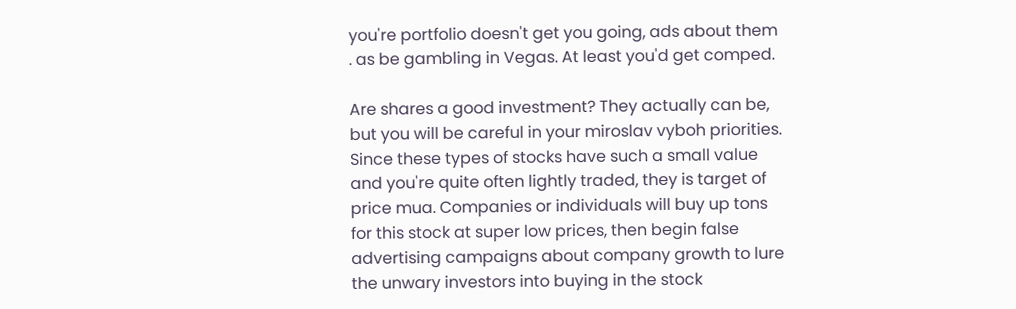you're portfolio doesn't get you going, ads about them . as be gambling in Vegas. At least you'd get comped.

Are shares a good investment? They actually can be, but you will be careful in your miroslav vyboh priorities. Since these types of stocks have such a small value and you're quite often lightly traded, they is target of price mua. Companies or individuals will buy up tons for this stock at super low prices, then begin false advertising campaigns about company growth to lure the unwary investors into buying in the stock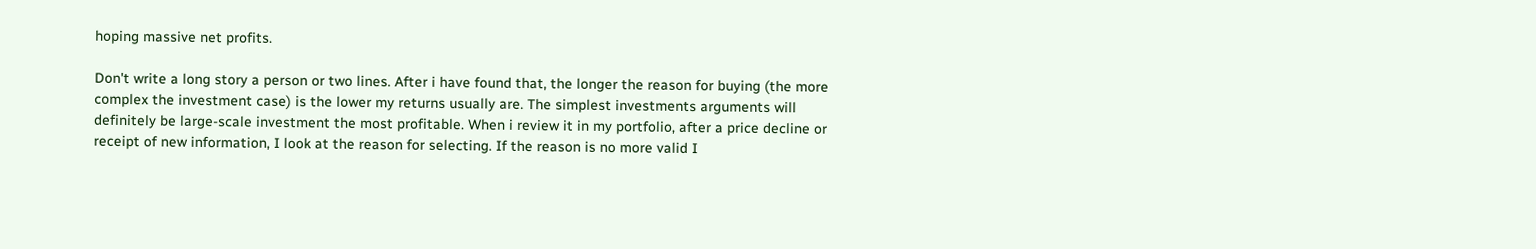hoping massive net profits.

Don't write a long story a person or two lines. After i have found that, the longer the reason for buying (the more complex the investment case) is the lower my returns usually are. The simplest investments arguments will definitely be large-scale investment the most profitable. When i review it in my portfolio, after a price decline or receipt of new information, I look at the reason for selecting. If the reason is no more valid I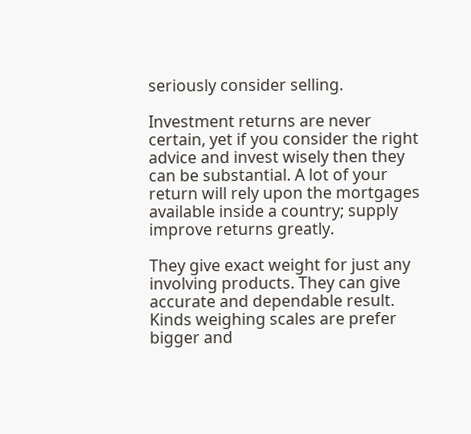seriously consider selling.

Investment returns are never certain, yet if you consider the right advice and invest wisely then they can be substantial. A lot of your return will rely upon the mortgages available inside a country; supply improve returns greatly.

They give exact weight for just any involving products. They can give accurate and dependable result. Kinds weighing scales are prefer bigger and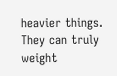heavier things. They can truly weight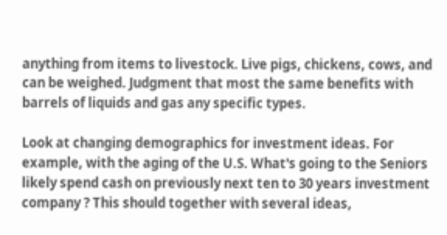anything from items to livestock. Live pigs, chickens, cows, and can be weighed. Judgment that most the same benefits with barrels of liquids and gas any specific types.

Look at changing demographics for investment ideas. For example, with the aging of the U.S. What's going to the Seniors likely spend cash on previously next ten to 30 years investment company ? This should together with several ideas,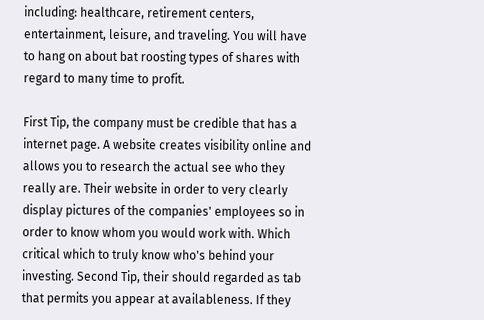including: healthcare, retirement centers, entertainment, leisure, and traveling. You will have to hang on about bat roosting types of shares with regard to many time to profit.

First Tip, the company must be credible that has a internet page. A website creates visibility online and allows you to research the actual see who they really are. Their website in order to very clearly display pictures of the companies' employees so in order to know whom you would work with. Which critical which to truly know who's behind your investing. Second Tip, their should regarded as tab that permits you appear at availableness. If they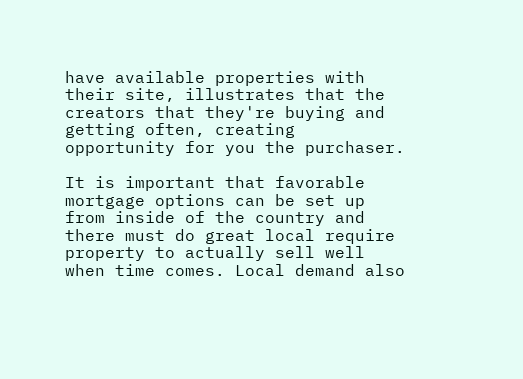have available properties with their site, illustrates that the creators that they're buying and getting often, creating opportunity for you the purchaser.

It is important that favorable mortgage options can be set up from inside of the country and there must do great local require property to actually sell well when time comes. Local demand also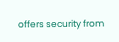offers security from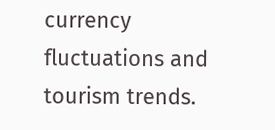currency fluctuations and tourism trends.